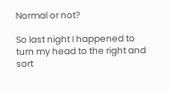Normal or not?

So last night I happened to turn my head to the right and sort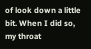of look down a little bit. When I did so, my throat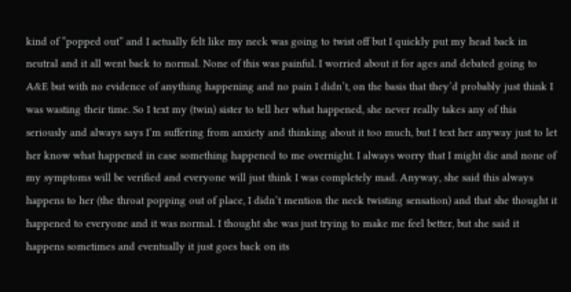kind of “popped out” and I actually felt like my neck was going to twist off but I quickly put my head back in neutral and it all went back to normal. None of this was painful. I worried about it for ages and debated going to A&E but with no evidence of anything happening and no pain I didn’t, on the basis that they’d probably just think I was wasting their time. So I text my (twin) sister to tell her what happened, she never really takes any of this seriously and always says I’m suffering from anxiety and thinking about it too much, but I text her anyway just to let her know what happened in case something happened to me overnight. I always worry that I might die and none of my symptoms will be verified and everyone will just think I was completely mad. Anyway, she said this always happens to her (the throat popping out of place, I didn’t mention the neck twisting sensation) and that she thought it happened to everyone and it was normal. I thought she was just trying to make me feel better, but she said it happens sometimes and eventually it just goes back on its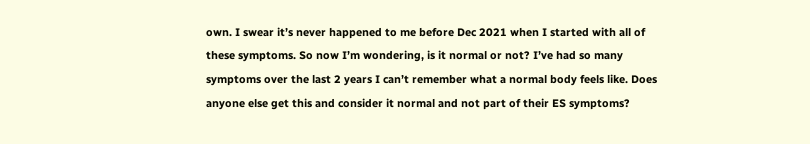own. I swear it’s never happened to me before Dec 2021 when I started with all of these symptoms. So now I’m wondering, is it normal or not? I’ve had so many symptoms over the last 2 years I can’t remember what a normal body feels like. Does anyone else get this and consider it normal and not part of their ES symptoms?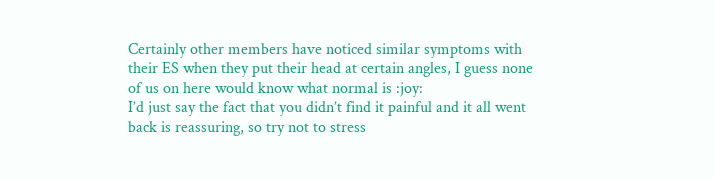Certainly other members have noticed similar symptoms with their ES when they put their head at certain angles, I guess none of us on here would know what normal is :joy:
I’d just say the fact that you didn’t find it painful and it all went back is reassuring, so try not to stress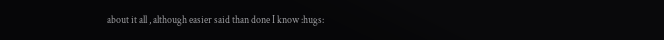about it all , although easier said than done I know :hugs: